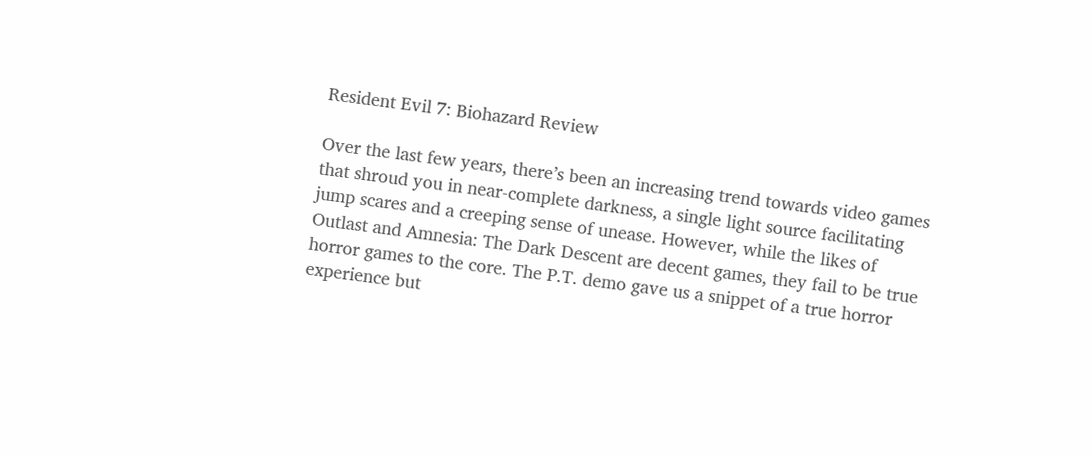Resident Evil 7: Biohazard Review

Over the last few years, there’s been an increasing trend towards video games that shroud you in near-complete darkness, a single light source facilitating jump scares and a creeping sense of unease. However, while the likes of Outlast and Amnesia: The Dark Descent are decent games, they fail to be true horror games to the core. The P.T. demo gave us a snippet of a true horror experience but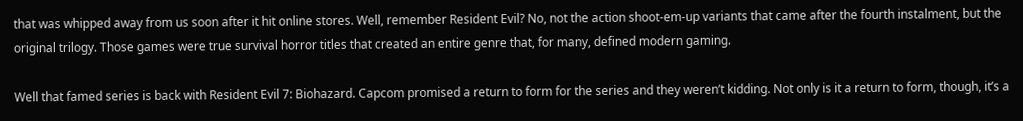that was whipped away from us soon after it hit online stores. Well, remember Resident Evil? No, not the action shoot-em-up variants that came after the fourth instalment, but the original trilogy. Those games were true survival horror titles that created an entire genre that, for many, defined modern gaming.

Well that famed series is back with Resident Evil 7: Biohazard. Capcom promised a return to form for the series and they weren’t kidding. Not only is it a return to form, though, it’s a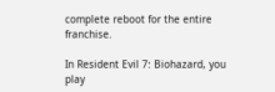complete reboot for the entire franchise.

In Resident Evil 7: Biohazard, you play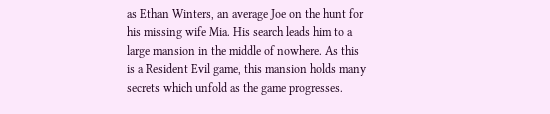as Ethan Winters, an average Joe on the hunt for his missing wife Mia. His search leads him to a large mansion in the middle of nowhere. As this is a Resident Evil game, this mansion holds many secrets which unfold as the game progresses.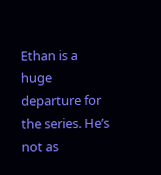Ethan is a huge departure for the series. He’s not as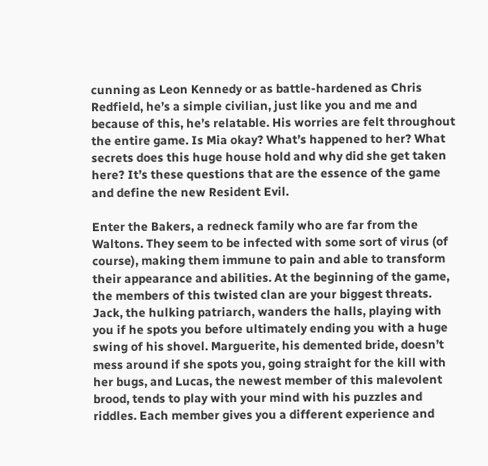cunning as Leon Kennedy or as battle-hardened as Chris Redfield, he’s a simple civilian, just like you and me and because of this, he’s relatable. His worries are felt throughout the entire game. Is Mia okay? What’s happened to her? What secrets does this huge house hold and why did she get taken here? It’s these questions that are the essence of the game and define the new Resident Evil.

Enter the Bakers, a redneck family who are far from the Waltons. They seem to be infected with some sort of virus (of course), making them immune to pain and able to transform their appearance and abilities. At the beginning of the game, the members of this twisted clan are your biggest threats. Jack, the hulking patriarch, wanders the halls, playing with you if he spots you before ultimately ending you with a huge swing of his shovel. Marguerite, his demented bride, doesn’t mess around if she spots you, going straight for the kill with her bugs, and Lucas, the newest member of this malevolent brood, tends to play with your mind with his puzzles and riddles. Each member gives you a different experience and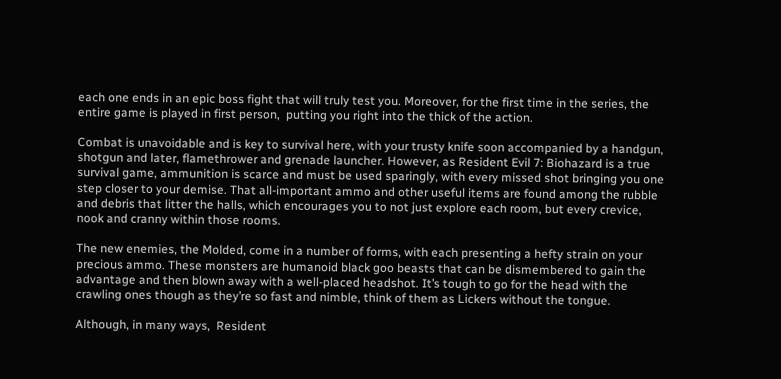each one ends in an epic boss fight that will truly test you. Moreover, for the first time in the series, the entire game is played in first person,  putting you right into the thick of the action.

Combat is unavoidable and is key to survival here, with your trusty knife soon accompanied by a handgun, shotgun and later, flamethrower and grenade launcher. However, as Resident Evil 7: Biohazard is a true survival game, ammunition is scarce and must be used sparingly, with every missed shot bringing you one step closer to your demise. That all-important ammo and other useful items are found among the rubble and debris that litter the halls, which encourages you to not just explore each room, but every crevice, nook and cranny within those rooms.

The new enemies, the Molded, come in a number of forms, with each presenting a hefty strain on your precious ammo. These monsters are humanoid black goo beasts that can be dismembered to gain the advantage and then blown away with a well-placed headshot. It’s tough to go for the head with the crawling ones though as they’re so fast and nimble, think of them as Lickers without the tongue.

Although, in many ways,  Resident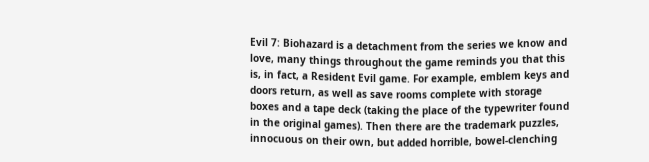Evil 7: Biohazard is a detachment from the series we know and love, many things throughout the game reminds you that this is, in fact, a Resident Evil game. For example, emblem keys and doors return, as well as save rooms complete with storage boxes and a tape deck (taking the place of the typewriter found in the original games). Then there are the trademark puzzles, innocuous on their own, but added horrible, bowel-clenching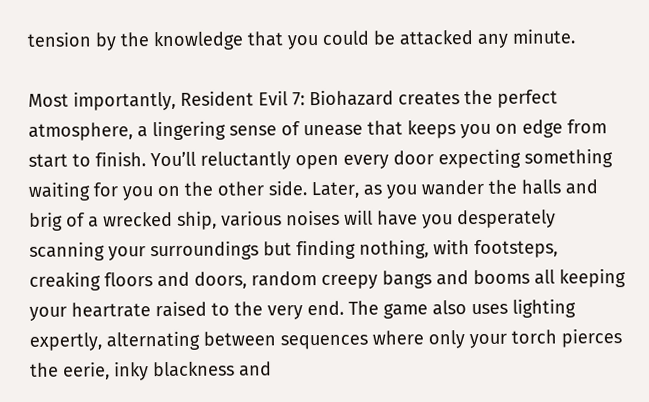tension by the knowledge that you could be attacked any minute.

Most importantly, Resident Evil 7: Biohazard creates the perfect atmosphere, a lingering sense of unease that keeps you on edge from start to finish. You’ll reluctantly open every door expecting something waiting for you on the other side. Later, as you wander the halls and brig of a wrecked ship, various noises will have you desperately scanning your surroundings but finding nothing, with footsteps, creaking floors and doors, random creepy bangs and booms all keeping your heartrate raised to the very end. The game also uses lighting expertly, alternating between sequences where only your torch pierces the eerie, inky blackness and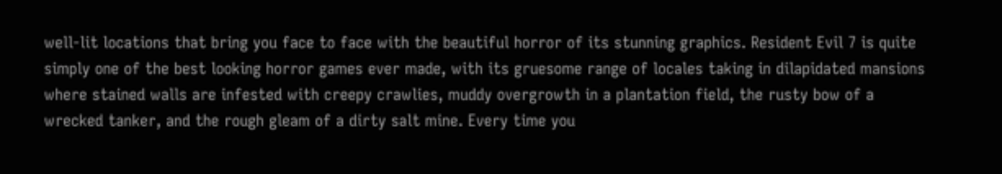well-lit locations that bring you face to face with the beautiful horror of its stunning graphics. Resident Evil 7 is quite simply one of the best looking horror games ever made, with its gruesome range of locales taking in dilapidated mansions  where stained walls are infested with creepy crawlies, muddy overgrowth in a plantation field, the rusty bow of a wrecked tanker, and the rough gleam of a dirty salt mine. Every time you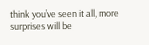think you’ve seen it all, more surprises will be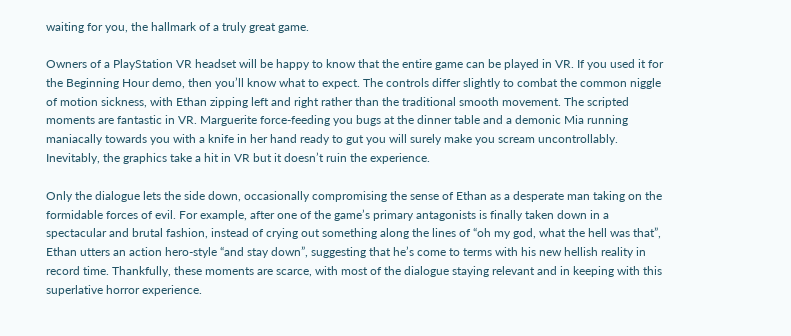waiting for you, the hallmark of a truly great game.

Owners of a PlayStation VR headset will be happy to know that the entire game can be played in VR. If you used it for the Beginning Hour demo, then you’ll know what to expect. The controls differ slightly to combat the common niggle of motion sickness, with Ethan zipping left and right rather than the traditional smooth movement. The scripted moments are fantastic in VR. Marguerite force-feeding you bugs at the dinner table and a demonic Mia running maniacally towards you with a knife in her hand ready to gut you will surely make you scream uncontrollably. Inevitably, the graphics take a hit in VR but it doesn’t ruin the experience.

Only the dialogue lets the side down, occasionally compromising the sense of Ethan as a desperate man taking on the formidable forces of evil. For example, after one of the game’s primary antagonists is finally taken down in a spectacular and brutal fashion, instead of crying out something along the lines of “oh my god, what the hell was that”, Ethan utters an action hero-style “and stay down”, suggesting that he’s come to terms with his new hellish reality in record time. Thankfully, these moments are scarce, with most of the dialogue staying relevant and in keeping with this superlative horror experience.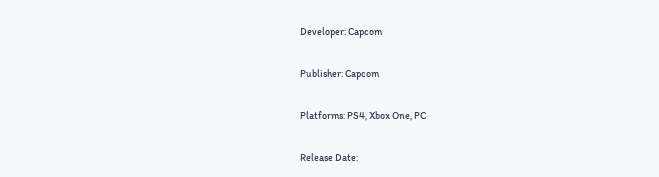Developer: Capcom

Publisher: Capcom

Platforms: PS4, Xbox One, PC

Release Date: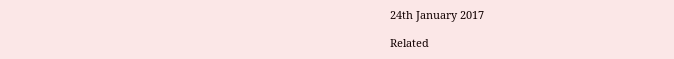24th January 2017

Related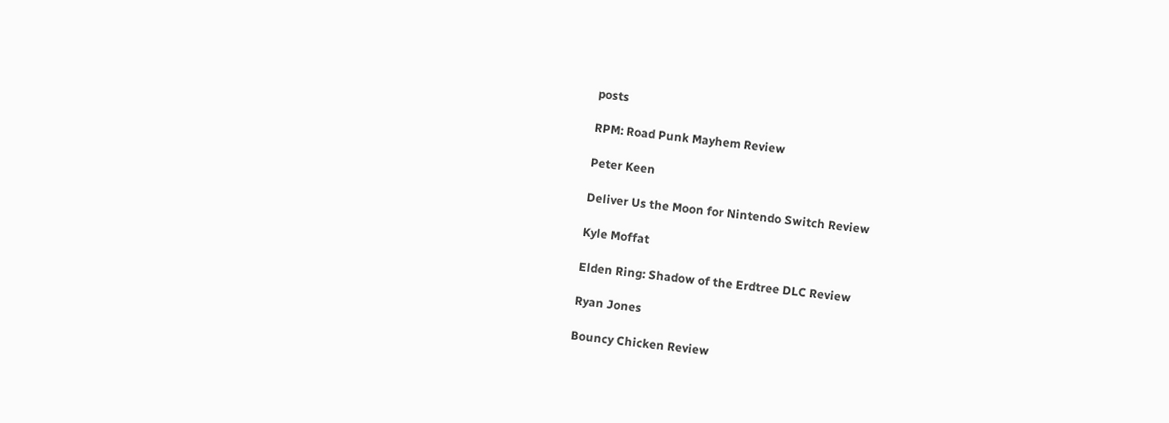posts

RPM: Road Punk Mayhem Review

Peter Keen

Deliver Us the Moon for Nintendo Switch Review

Kyle Moffat

Elden Ring: Shadow of the Erdtree DLC Review

Ryan Jones

Bouncy Chicken Review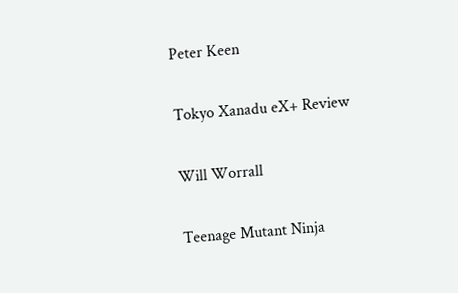Peter Keen

Tokyo Xanadu eX+ Review

Will Worrall

Teenage Mutant Ninja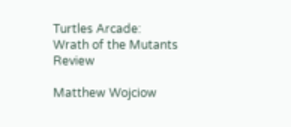Turtles Arcade: Wrath of the Mutants Review

Matthew Wojciow